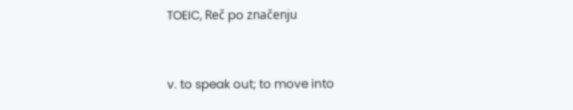TOEIC, Reč po značenju


v. to speak out; to move into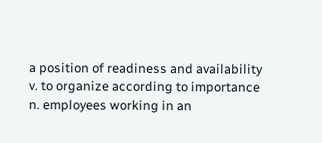a position of readiness and availability
v. to organize according to importance
n. employees working in an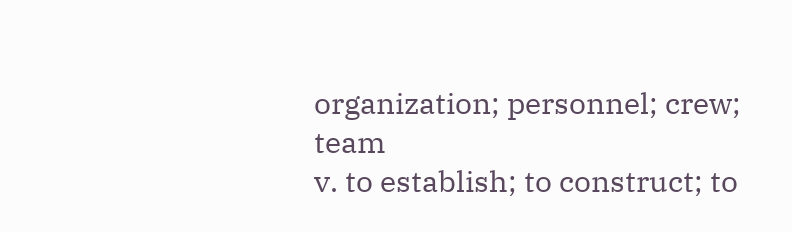organization; personnel; crew; team
v. to establish; to construct; to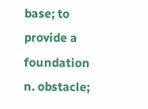base; to provide a foundation
n. obstacle;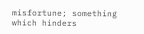misfortune; something which hinders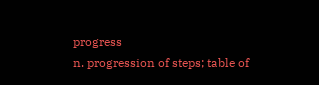progress
n. progression of steps; table of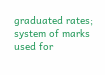graduated rates; system of marks used for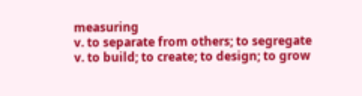measuring
v. to separate from others; to segregate
v. to build; to create; to design; to grow